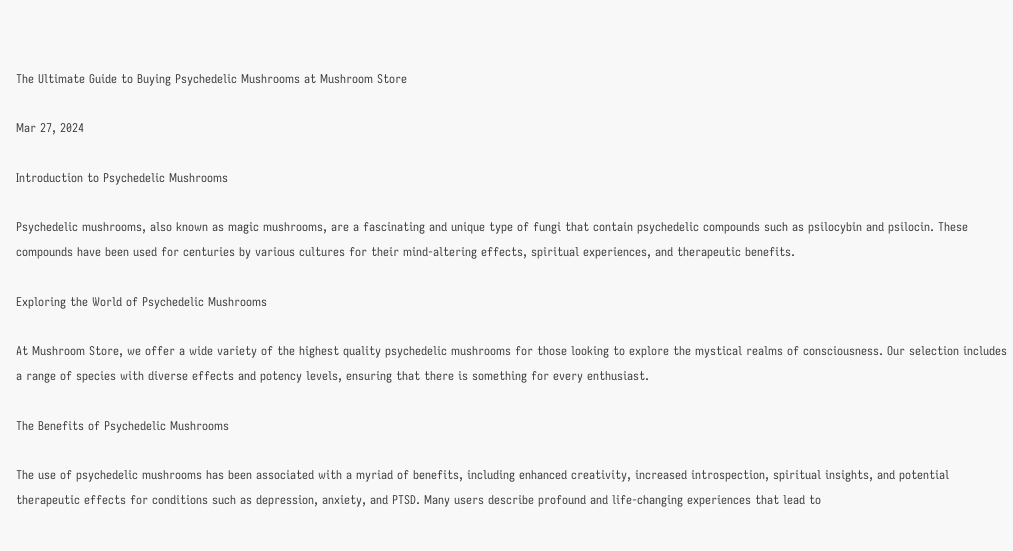The Ultimate Guide to Buying Psychedelic Mushrooms at Mushroom Store

Mar 27, 2024

Introduction to Psychedelic Mushrooms

Psychedelic mushrooms, also known as magic mushrooms, are a fascinating and unique type of fungi that contain psychedelic compounds such as psilocybin and psilocin. These compounds have been used for centuries by various cultures for their mind-altering effects, spiritual experiences, and therapeutic benefits.

Exploring the World of Psychedelic Mushrooms

At Mushroom Store, we offer a wide variety of the highest quality psychedelic mushrooms for those looking to explore the mystical realms of consciousness. Our selection includes a range of species with diverse effects and potency levels, ensuring that there is something for every enthusiast.

The Benefits of Psychedelic Mushrooms

The use of psychedelic mushrooms has been associated with a myriad of benefits, including enhanced creativity, increased introspection, spiritual insights, and potential therapeutic effects for conditions such as depression, anxiety, and PTSD. Many users describe profound and life-changing experiences that lead to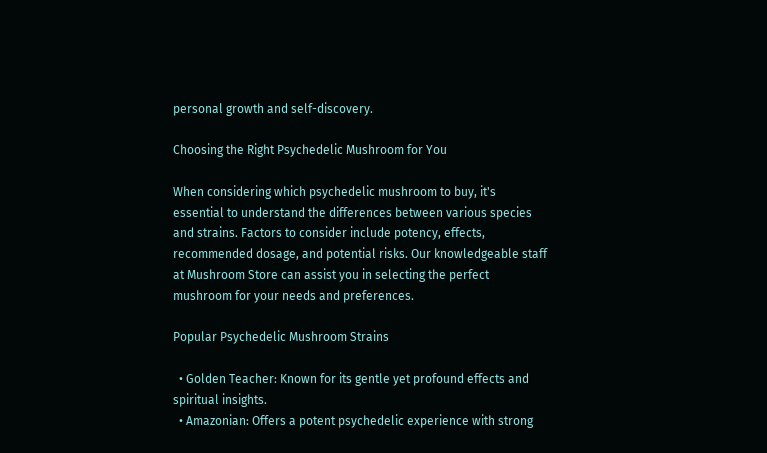personal growth and self-discovery.

Choosing the Right Psychedelic Mushroom for You

When considering which psychedelic mushroom to buy, it's essential to understand the differences between various species and strains. Factors to consider include potency, effects, recommended dosage, and potential risks. Our knowledgeable staff at Mushroom Store can assist you in selecting the perfect mushroom for your needs and preferences.

Popular Psychedelic Mushroom Strains

  • Golden Teacher: Known for its gentle yet profound effects and spiritual insights.
  • Amazonian: Offers a potent psychedelic experience with strong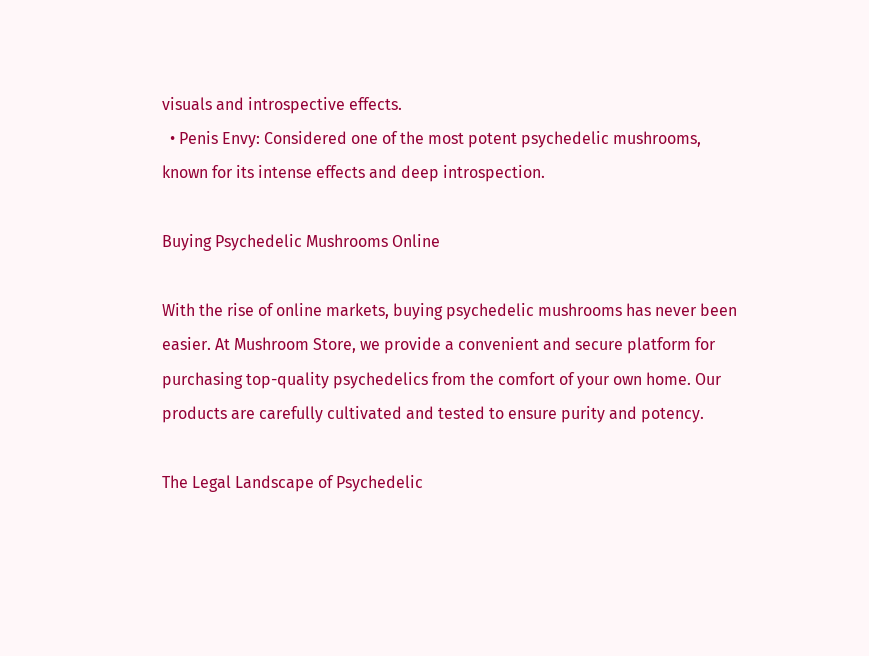visuals and introspective effects.
  • Penis Envy: Considered one of the most potent psychedelic mushrooms, known for its intense effects and deep introspection.

Buying Psychedelic Mushrooms Online

With the rise of online markets, buying psychedelic mushrooms has never been easier. At Mushroom Store, we provide a convenient and secure platform for purchasing top-quality psychedelics from the comfort of your own home. Our products are carefully cultivated and tested to ensure purity and potency.

The Legal Landscape of Psychedelic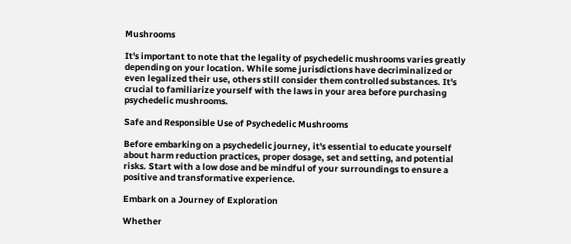Mushrooms

It's important to note that the legality of psychedelic mushrooms varies greatly depending on your location. While some jurisdictions have decriminalized or even legalized their use, others still consider them controlled substances. It's crucial to familiarize yourself with the laws in your area before purchasing psychedelic mushrooms.

Safe and Responsible Use of Psychedelic Mushrooms

Before embarking on a psychedelic journey, it's essential to educate yourself about harm reduction practices, proper dosage, set and setting, and potential risks. Start with a low dose and be mindful of your surroundings to ensure a positive and transformative experience.

Embark on a Journey of Exploration

Whether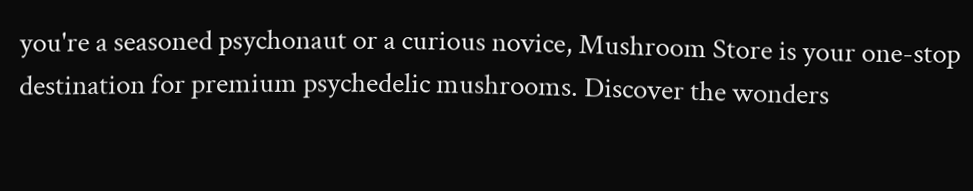you're a seasoned psychonaut or a curious novice, Mushroom Store is your one-stop destination for premium psychedelic mushrooms. Discover the wonders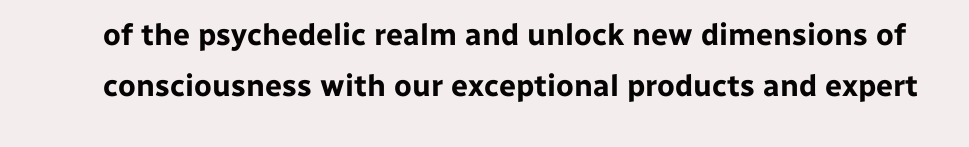of the psychedelic realm and unlock new dimensions of consciousness with our exceptional products and expert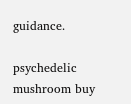guidance.

psychedelic mushroom buy